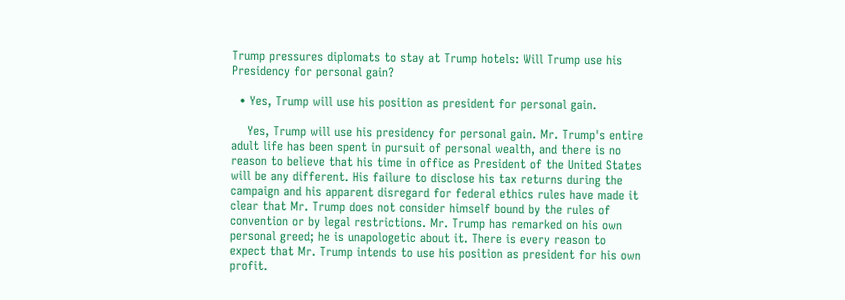Trump pressures diplomats to stay at Trump hotels: Will Trump use his Presidency for personal gain?

  • Yes, Trump will use his position as president for personal gain.

    Yes, Trump will use his presidency for personal gain. Mr. Trump's entire adult life has been spent in pursuit of personal wealth, and there is no reason to believe that his time in office as President of the United States will be any different. His failure to disclose his tax returns during the campaign and his apparent disregard for federal ethics rules have made it clear that Mr. Trump does not consider himself bound by the rules of convention or by legal restrictions. Mr. Trump has remarked on his own personal greed; he is unapologetic about it. There is every reason to expect that Mr. Trump intends to use his position as president for his own profit.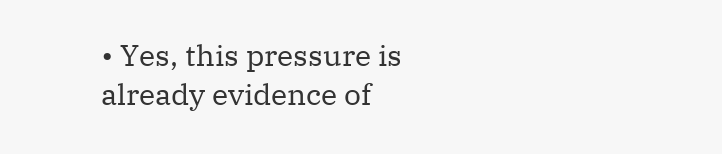• Yes, this pressure is already evidence of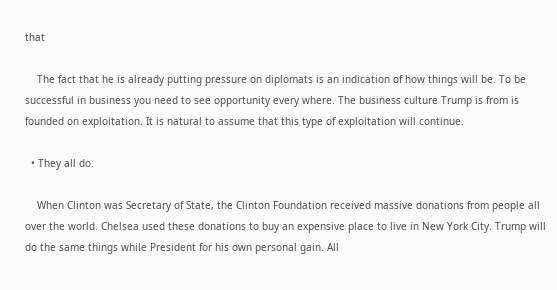that

    The fact that he is already putting pressure on diplomats is an indication of how things will be. To be successful in business you need to see opportunity every where. The business culture Trump is from is founded on exploitation. It is natural to assume that this type of exploitation will continue.

  • They all do.

    When Clinton was Secretary of State, the Clinton Foundation received massive donations from people all over the world. Chelsea used these donations to buy an expensive place to live in New York City. Trump will do the same things while President for his own personal gain. All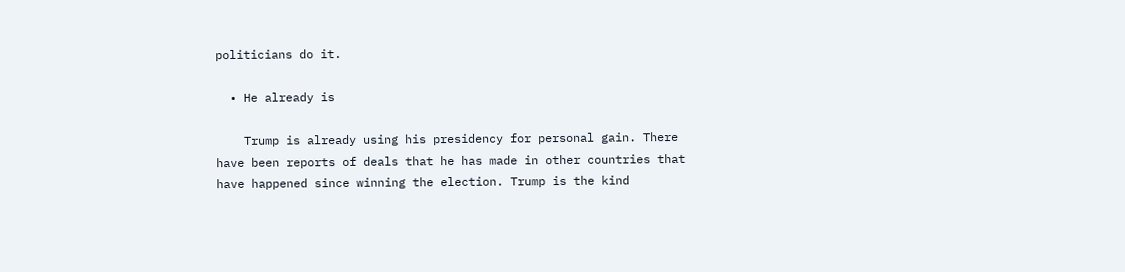politicians do it.

  • He already is

    Trump is already using his presidency for personal gain. There have been reports of deals that he has made in other countries that have happened since winning the election. Trump is the kind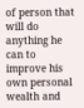of person that will do anything he can to improve his own personal wealth and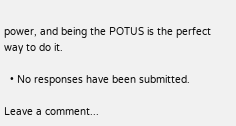power, and being the POTUS is the perfect way to do it.

  • No responses have been submitted.

Leave a comment...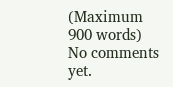(Maximum 900 words)
No comments yet.